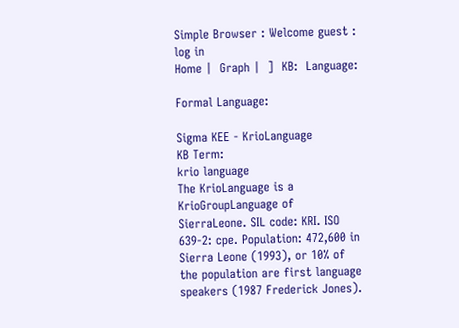Simple Browser : Welcome guest : log in
Home |  Graph |  ]  KB:  Language:

Formal Language:

Sigma KEE - KrioLanguage
KB Term:
krio language
The KrioLanguage is a KrioGroupLanguage of SierraLeone. SIL code: KRI. ISO 639-2: cpe. Population: 472,600 in Sierra Leone (1993), or 10% of the population are first language speakers (1987 Frederick Jones).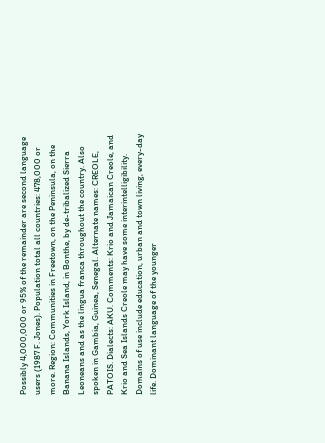Possibly 4,000,000 or 95% of the remainder are second language users (1987 F. Jones). Population total all countries: 478,000 or more. Region: Communities in Freetown, on the Peninsula, on the Banana Islands, York Island, in Bonthe, by de-tribalized Sierra Leoneans and as the lingua franca throughout the country. Also spoken in Gambia, Guinea, Senegal. Alternate names: CREOLE, PATOIS. Dialects: AKU. Comments: Krio and Jamaican Creole, and Krio and Sea Islands Creole may have some interintelligibility. Domains of use include education, urban and town living, every-day life. Dominant language of the younger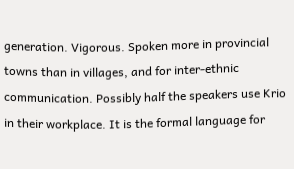generation. Vigorous. Spoken more in provincial towns than in villages, and for inter-ethnic communication. Possibly half the speakers use Krio in their workplace. It is the formal language for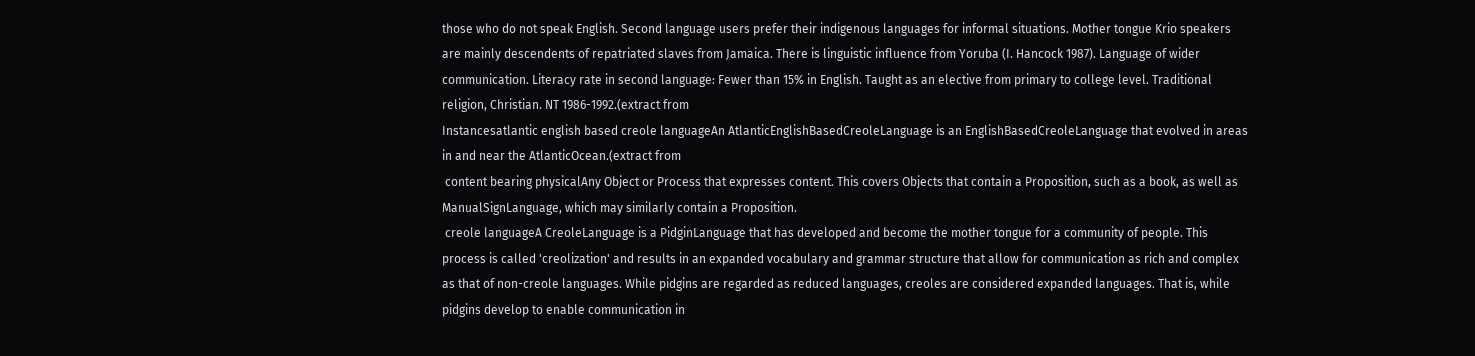those who do not speak English. Second language users prefer their indigenous languages for informal situations. Mother tongue Krio speakers are mainly descendents of repatriated slaves from Jamaica. There is linguistic influence from Yoruba (I. Hancock 1987). Language of wider communication. Literacy rate in second language: Fewer than 15% in English. Taught as an elective from primary to college level. Traditional religion, Christian. NT 1986-1992.(extract from
Instancesatlantic english based creole languageAn AtlanticEnglishBasedCreoleLanguage is an EnglishBasedCreoleLanguage that evolved in areas in and near the AtlanticOcean.(extract from
 content bearing physicalAny Object or Process that expresses content. This covers Objects that contain a Proposition, such as a book, as well as ManualSignLanguage, which may similarly contain a Proposition.
 creole languageA CreoleLanguage is a PidginLanguage that has developed and become the mother tongue for a community of people. This process is called 'creolization' and results in an expanded vocabulary and grammar structure that allow for communication as rich and complex as that of non-creole languages. While pidgins are regarded as reduced languages, creoles are considered expanded languages. That is, while pidgins develop to enable communication in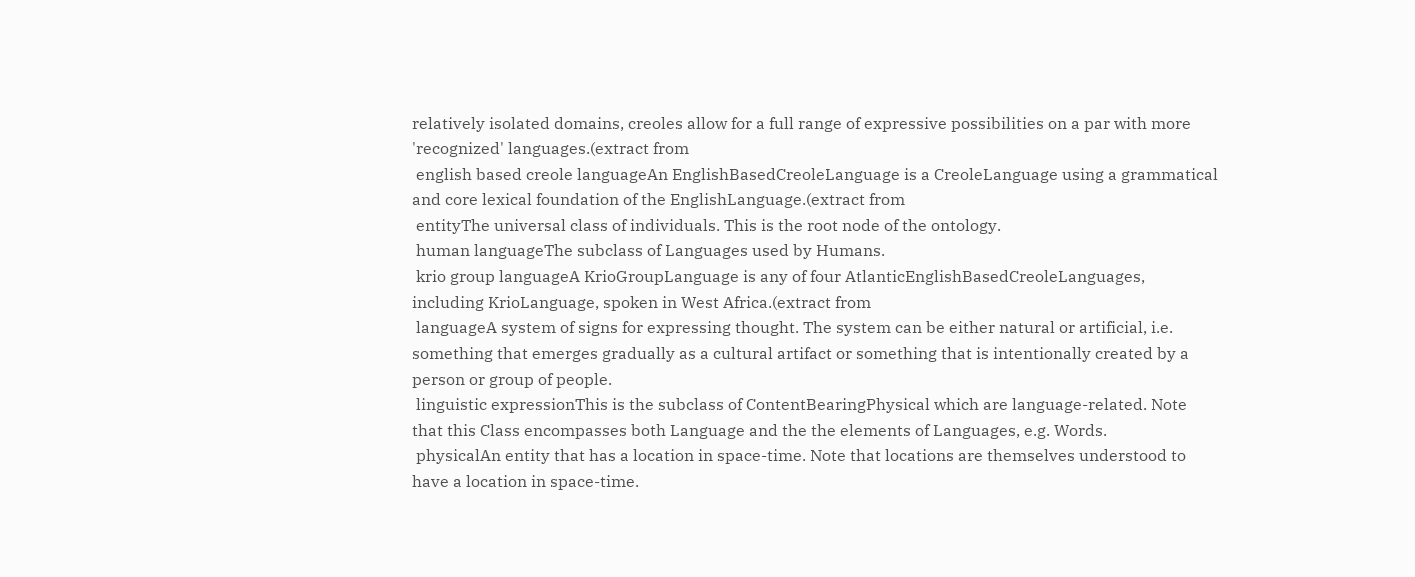relatively isolated domains, creoles allow for a full range of expressive possibilities on a par with more 'recognized' languages.(extract from
 english based creole languageAn EnglishBasedCreoleLanguage is a CreoleLanguage using a grammatical and core lexical foundation of the EnglishLanguage.(extract from
 entityThe universal class of individuals. This is the root node of the ontology.
 human languageThe subclass of Languages used by Humans.
 krio group languageA KrioGroupLanguage is any of four AtlanticEnglishBasedCreoleLanguages, including KrioLanguage, spoken in West Africa.(extract from
 languageA system of signs for expressing thought. The system can be either natural or artificial, i.e. something that emerges gradually as a cultural artifact or something that is intentionally created by a person or group of people.
 linguistic expressionThis is the subclass of ContentBearingPhysical which are language-related. Note that this Class encompasses both Language and the the elements of Languages, e.g. Words.
 physicalAn entity that has a location in space-time. Note that locations are themselves understood to have a location in space-time.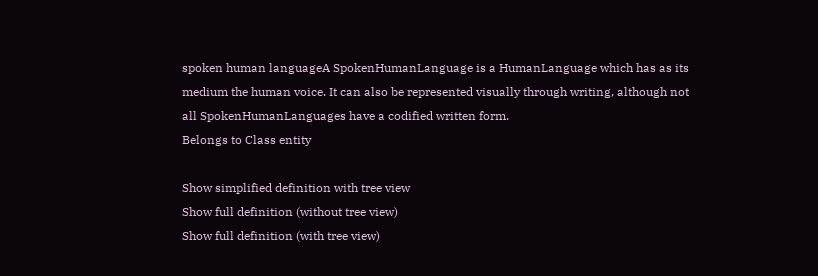spoken human languageA SpokenHumanLanguage is a HumanLanguage which has as its medium the human voice. It can also be represented visually through writing, although not all SpokenHumanLanguages have a codified written form.
Belongs to Class entity

Show simplified definition with tree view
Show full definition (without tree view)
Show full definition (with tree view)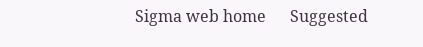Sigma web home      Suggested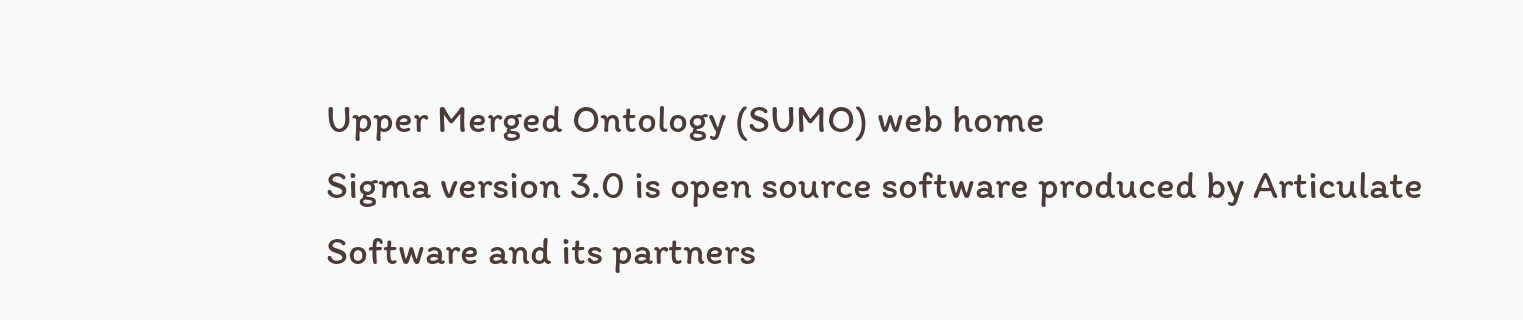Upper Merged Ontology (SUMO) web home
Sigma version 3.0 is open source software produced by Articulate Software and its partners